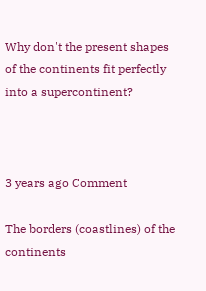Why don't the present shapes of the continents fit perfectly into a supercontinent?



3 years ago Comment

The borders (coastlines) of the continents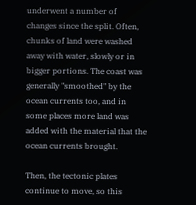underwent a number of changes since the split. Often, chunks of land were washed away with water, slowly or in bigger portions. The coast was generally "smoothed" by the ocean currents too, and in some places more land was added with the material that the ocean currents brought.

Then, the tectonic plates continue to move, so this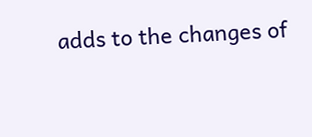adds to the changes of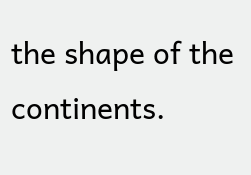the shape of the continents.